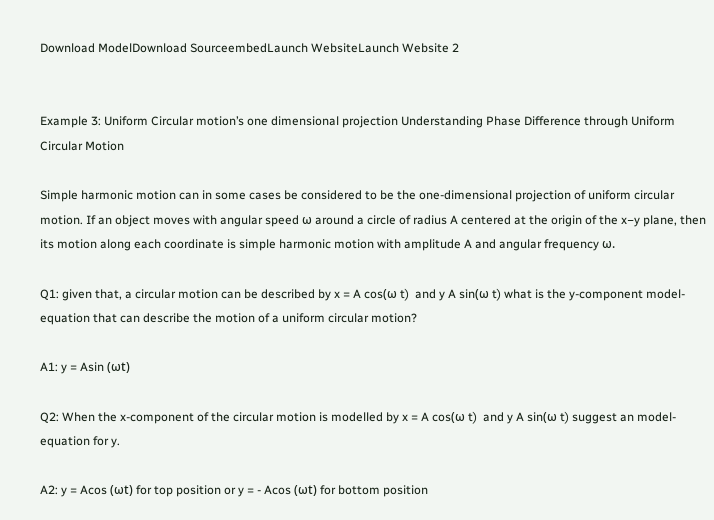Download ModelDownload SourceembedLaunch WebsiteLaunch Website 2


Example 3: Uniform Circular motion’s one dimensional projection Understanding Phase Difference through Uniform Circular Motion

Simple harmonic motion can in some cases be considered to be the one-dimensional projection of uniform circular motion. If an object moves with angular speed ω around a circle of radius A centered at the origin of the x−y plane, then its motion along each coordinate is simple harmonic motion with amplitude A and angular frequency ω.

Q1: given that, a circular motion can be described by x = A cos(ω t)  and y A sin(ω t) what is the y-component model-equation that can describe the motion of a uniform circular motion?

A1: y = Asin (ωt)

Q2: When the x-component of the circular motion is modelled by x = A cos(ω t)  and y A sin(ω t) suggest an model-equation for y.

A2: y = Acos (ωt) for top position or y = - Acos (ωt) for bottom position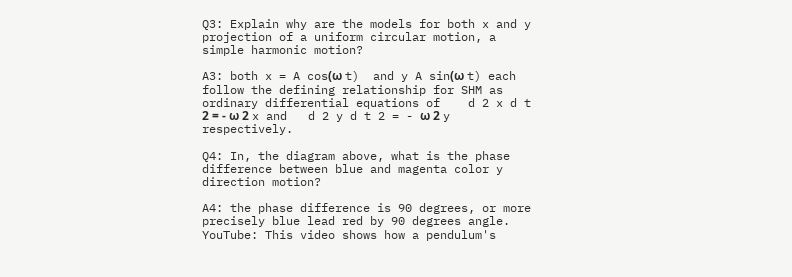Q3: Explain why are the models for both x and y projection of a uniform circular motion, a simple harmonic motion?

A3: both x = A cos(ω t)  and y A sin(ω t) each follow the defining relationship for SHM as ordinary differential equations of    d 2 x d t 2 = - ω 2 x and   d 2 y d t 2 = - ω 2 y respectively.

Q4: In, the diagram above, what is the phase difference between blue and magenta color y direction motion?

A4: the phase difference is 90 degrees, or more precisely blue lead red by 90 degrees angle. YouTube: This video shows how a pendulum's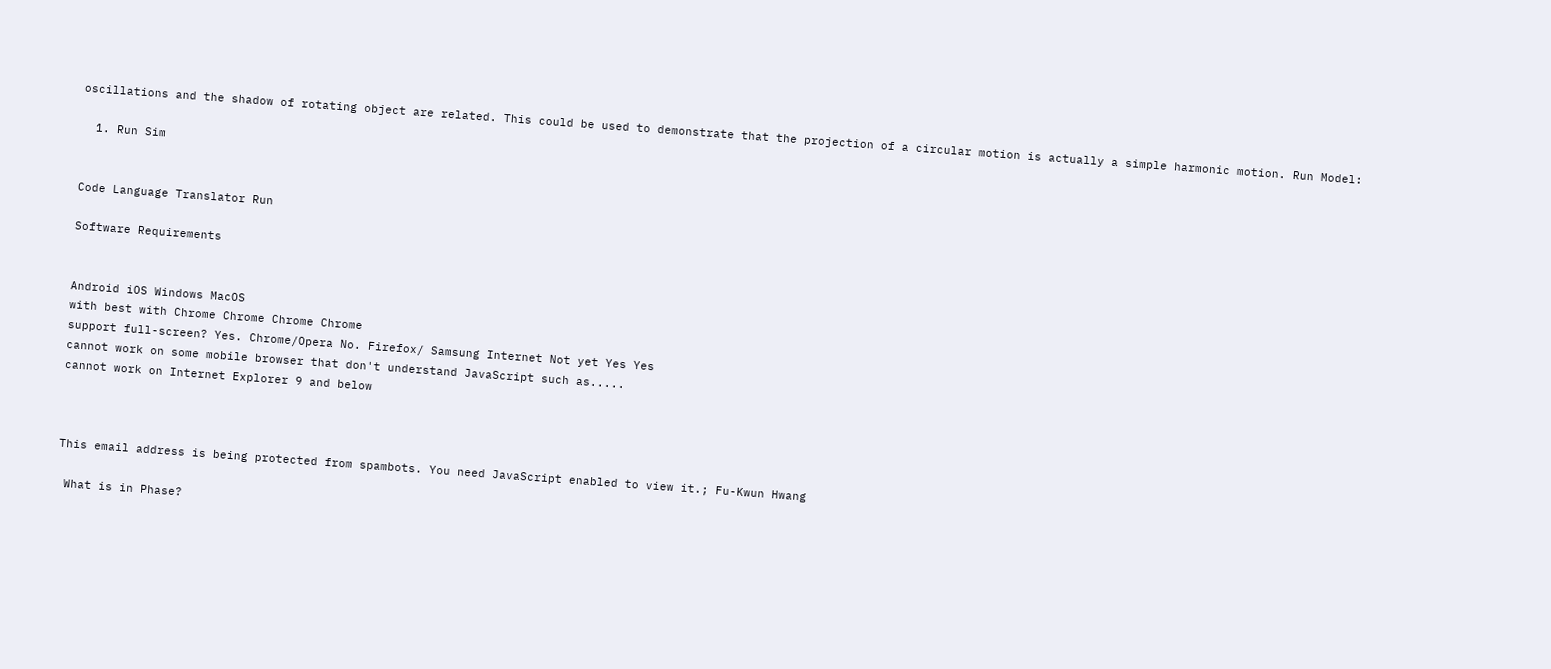oscillations and the shadow of rotating object are related. This could be used to demonstrate that the projection of a circular motion is actually a simple harmonic motion. Run Model:

  1. Run Sim


Code Language Translator Run

Software Requirements


Android iOS Windows MacOS
with best with Chrome Chrome Chrome Chrome
support full-screen? Yes. Chrome/Opera No. Firefox/ Samsung Internet Not yet Yes Yes
cannot work on some mobile browser that don't understand JavaScript such as.....
cannot work on Internet Explorer 9 and below



This email address is being protected from spambots. You need JavaScript enabled to view it.; Fu-Kwun Hwang

 What is in Phase?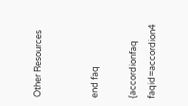Other Resources


end faq

{accordionfaq faqid=accordion4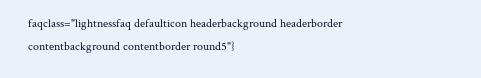faqclass="lightnessfaq defaulticon headerbackground headerborder contentbackground contentborder round5"}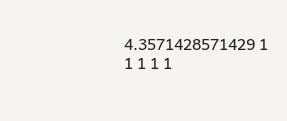4.3571428571429 1 1 1 1 1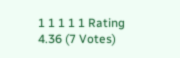1 1 1 1 1 Rating 4.36 (7 Votes)